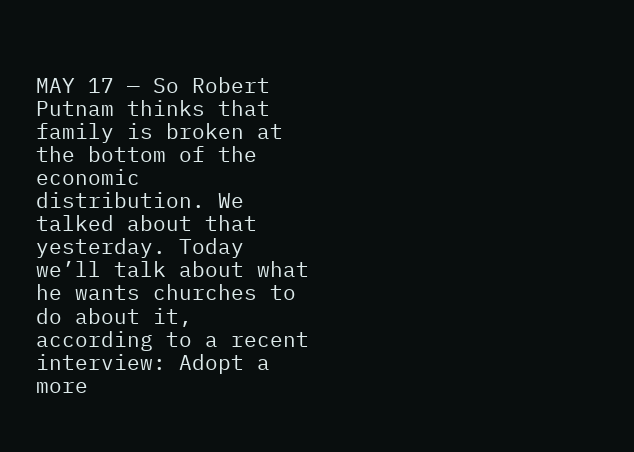MAY 17 — So Robert Putnam thinks that family is broken at the bottom of the economic distribution. We talked about that yesterday. Today we’ll talk about what he wants churches to do about it, according to a recent interview: Adopt a more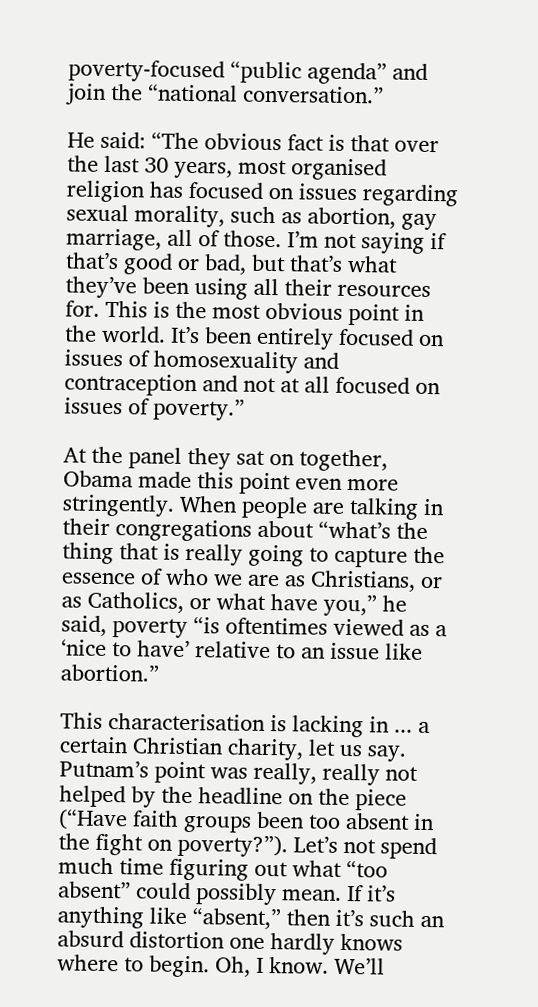poverty-focused “public agenda” and join the “national conversation.”

He said: “The obvious fact is that over the last 30 years, most organised religion has focused on issues regarding sexual morality, such as abortion, gay marriage, all of those. I’m not saying if that’s good or bad, but that’s what they’ve been using all their resources for. This is the most obvious point in the world. It’s been entirely focused on issues of homosexuality and contraception and not at all focused on issues of poverty.”

At the panel they sat on together, Obama made this point even more stringently. When people are talking in their congregations about “what’s the thing that is really going to capture the essence of who we are as Christians, or as Catholics, or what have you,” he said, poverty “is oftentimes viewed as a ‘nice to have’ relative to an issue like abortion.”

This characterisation is lacking in ... a certain Christian charity, let us say. Putnam’s point was really, really not helped by the headline on the piece (“Have faith groups been too absent in the fight on poverty?”). Let’s not spend much time figuring out what “too absent” could possibly mean. If it’s anything like “absent,” then it’s such an absurd distortion one hardly knows where to begin. Oh, I know. We’ll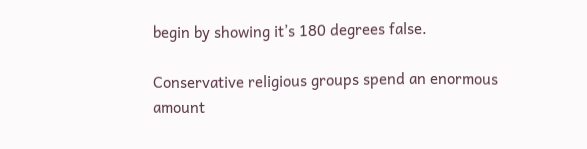begin by showing it’s 180 degrees false.

Conservative religious groups spend an enormous amount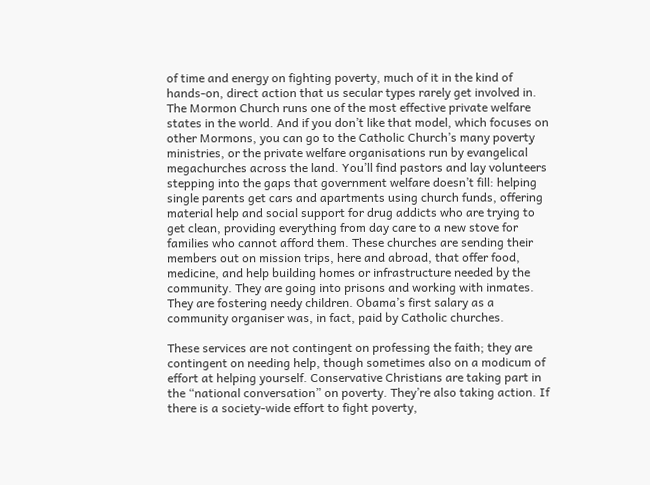of time and energy on fighting poverty, much of it in the kind of hands-on, direct action that us secular types rarely get involved in. The Mormon Church runs one of the most effective private welfare states in the world. And if you don’t like that model, which focuses on other Mormons, you can go to the Catholic Church’s many poverty ministries, or the private welfare organisations run by evangelical megachurches across the land. You’ll find pastors and lay volunteers stepping into the gaps that government welfare doesn’t fill: helping single parents get cars and apartments using church funds, offering material help and social support for drug addicts who are trying to get clean, providing everything from day care to a new stove for families who cannot afford them. These churches are sending their members out on mission trips, here and abroad, that offer food, medicine, and help building homes or infrastructure needed by the community. They are going into prisons and working with inmates. They are fostering needy children. Obama’s first salary as a community organiser was, in fact, paid by Catholic churches.

These services are not contingent on professing the faith; they are contingent on needing help, though sometimes also on a modicum of effort at helping yourself. Conservative Christians are taking part in the “national conversation” on poverty. They’re also taking action. If there is a society-wide effort to fight poverty,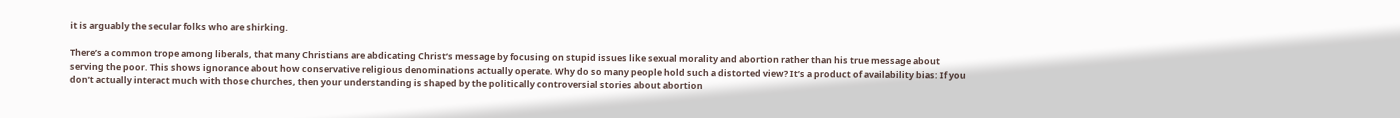it is arguably the secular folks who are shirking.

There’s a common trope among liberals, that many Christians are abdicating Christ’s message by focusing on stupid issues like sexual morality and abortion rather than his true message about serving the poor. This shows ignorance about how conservative religious denominations actually operate. Why do so many people hold such a distorted view? It’s a product of availability bias: If you don’t actually interact much with those churches, then your understanding is shaped by the politically controversial stories about abortion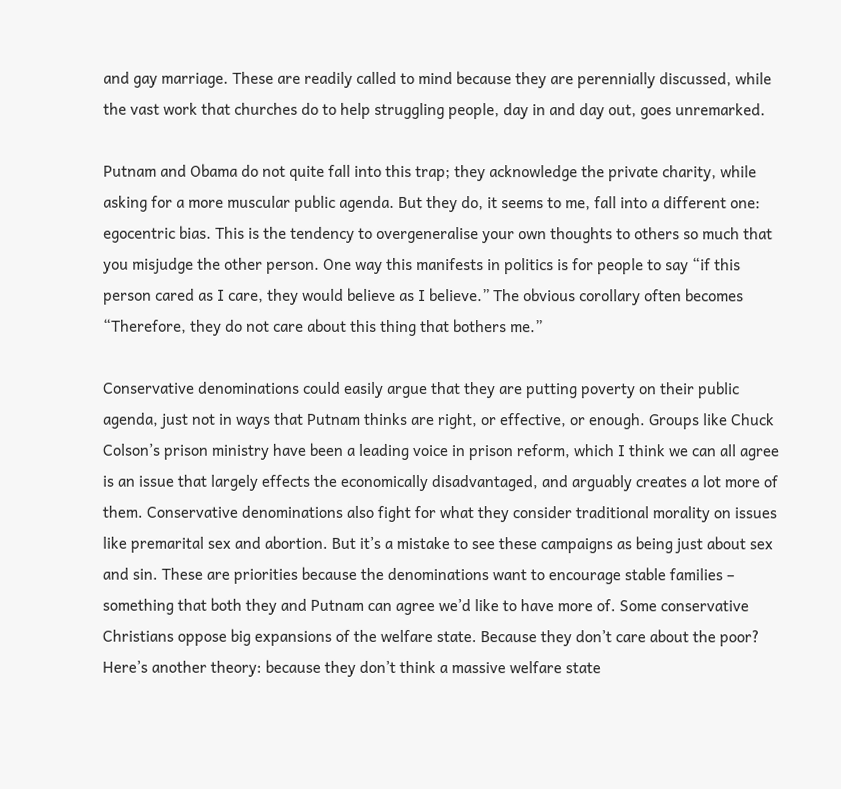and gay marriage. These are readily called to mind because they are perennially discussed, while the vast work that churches do to help struggling people, day in and day out, goes unremarked.

Putnam and Obama do not quite fall into this trap; they acknowledge the private charity, while asking for a more muscular public agenda. But they do, it seems to me, fall into a different one: egocentric bias. This is the tendency to overgeneralise your own thoughts to others so much that you misjudge the other person. One way this manifests in politics is for people to say “if this person cared as I care, they would believe as I believe.” The obvious corollary often becomes “Therefore, they do not care about this thing that bothers me.”

Conservative denominations could easily argue that they are putting poverty on their public agenda, just not in ways that Putnam thinks are right, or effective, or enough. Groups like Chuck Colson’s prison ministry have been a leading voice in prison reform, which I think we can all agree is an issue that largely effects the economically disadvantaged, and arguably creates a lot more of them. Conservative denominations also fight for what they consider traditional morality on issues like premarital sex and abortion. But it’s a mistake to see these campaigns as being just about sex and sin. These are priorities because the denominations want to encourage stable families – something that both they and Putnam can agree we’d like to have more of. Some conservative Christians oppose big expansions of the welfare state. Because they don’t care about the poor? Here’s another theory: because they don’t think a massive welfare state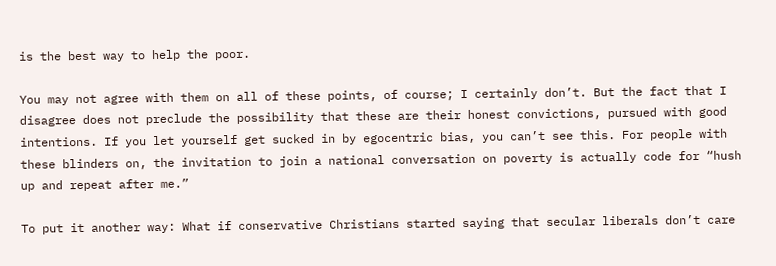is the best way to help the poor.

You may not agree with them on all of these points, of course; I certainly don’t. But the fact that I disagree does not preclude the possibility that these are their honest convictions, pursued with good intentions. If you let yourself get sucked in by egocentric bias, you can’t see this. For people with these blinders on, the invitation to join a national conversation on poverty is actually code for “hush up and repeat after me.”

To put it another way: What if conservative Christians started saying that secular liberals don’t care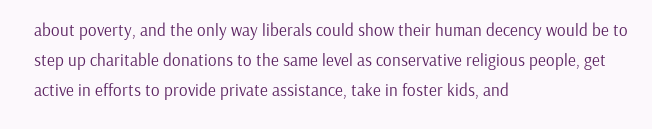about poverty, and the only way liberals could show their human decency would be to step up charitable donations to the same level as conservative religious people, get active in efforts to provide private assistance, take in foster kids, and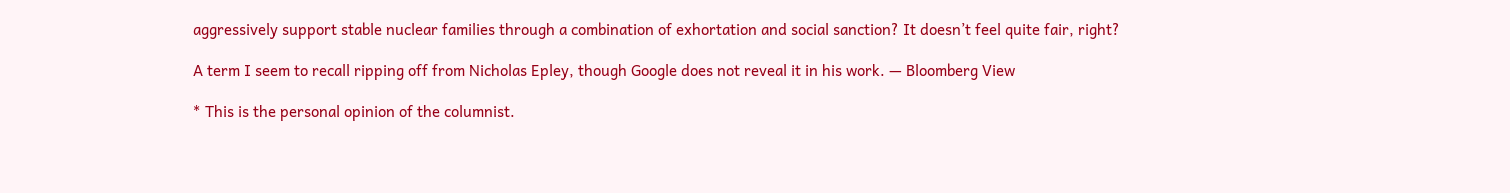aggressively support stable nuclear families through a combination of exhortation and social sanction? It doesn’t feel quite fair, right?

A term I seem to recall ripping off from Nicholas Epley, though Google does not reveal it in his work. — Bloomberg View

* This is the personal opinion of the columnist.